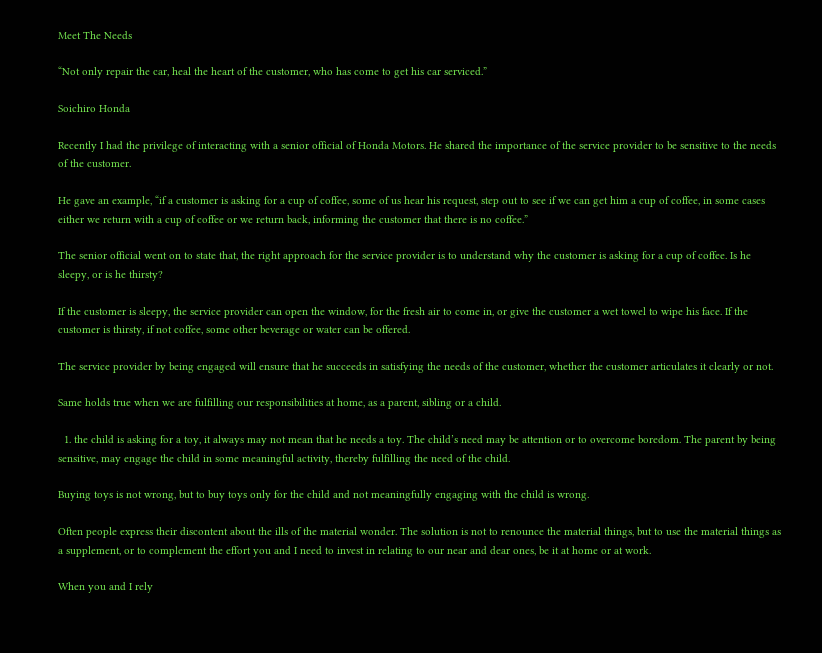Meet The Needs

“Not only repair the car, heal the heart of the customer, who has come to get his car serviced.”

Soichiro Honda

Recently I had the privilege of interacting with a senior official of Honda Motors. He shared the importance of the service provider to be sensitive to the needs of the customer.

He gave an example, “if a customer is asking for a cup of coffee, some of us hear his request, step out to see if we can get him a cup of coffee, in some cases either we return with a cup of coffee or we return back, informing the customer that there is no coffee.”

The senior official went on to state that, the right approach for the service provider is to understand why the customer is asking for a cup of coffee. Is he sleepy, or is he thirsty?

If the customer is sleepy, the service provider can open the window, for the fresh air to come in, or give the customer a wet towel to wipe his face. If the customer is thirsty, if not coffee, some other beverage or water can be offered.

The service provider by being engaged will ensure that he succeeds in satisfying the needs of the customer, whether the customer articulates it clearly or not.

Same holds true when we are fulfilling our responsibilities at home, as a parent, sibling or a child.

  1. the child is asking for a toy, it always may not mean that he needs a toy. The child’s need may be attention or to overcome boredom. The parent by being sensitive, may engage the child in some meaningful activity, thereby fulfilling the need of the child.

Buying toys is not wrong, but to buy toys only for the child and not meaningfully engaging with the child is wrong.

Often people express their discontent about the ills of the material wonder. The solution is not to renounce the material things, but to use the material things as a supplement, or to complement the effort you and I need to invest in relating to our near and dear ones, be it at home or at work.

When you and I rely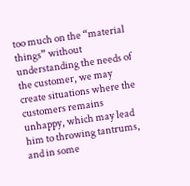too much on the “material things” without understanding the needs of the customer, we may create situations where the customers remains unhappy, which may lead him to throwing tantrums, and in some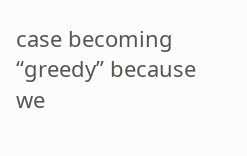case becoming “greedy” because we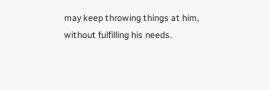may keep throwing things at him, without fulfilling his needs.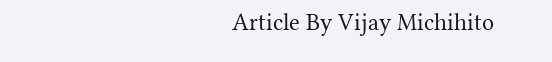Article By Vijay Michihito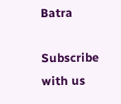Batra

Subscribe with us